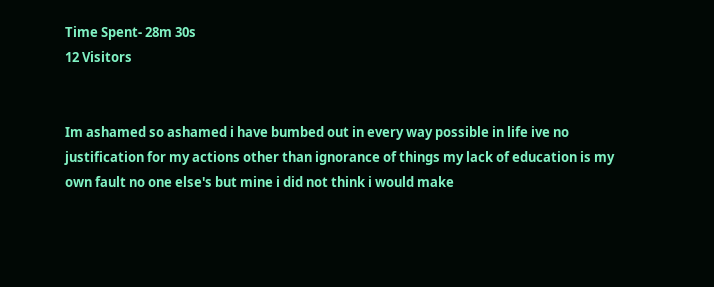Time Spent- 28m 30s
12 Visitors


Im ashamed so ashamed i have bumbed out in every way possible in life ive no justification for my actions other than ignorance of things my lack of education is my own fault no one else's but mine i did not think i would make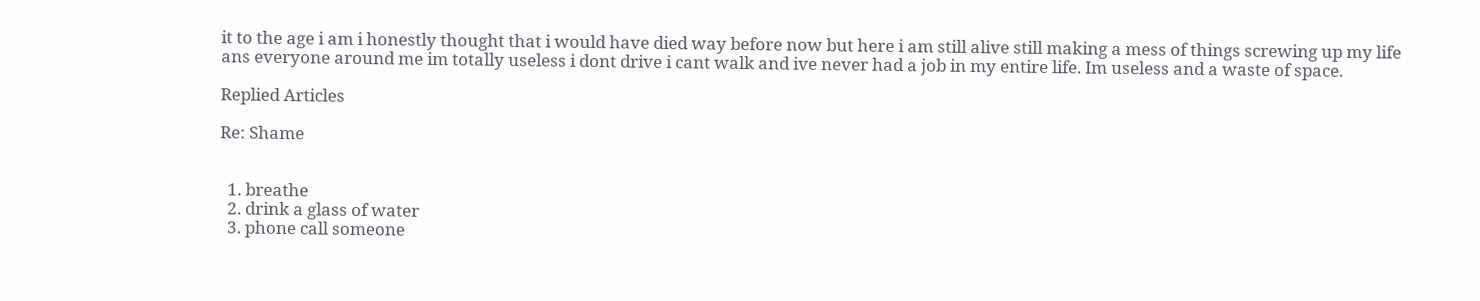it to the age i am i honestly thought that i would have died way before now but here i am still alive still making a mess of things screwing up my life ans everyone around me im totally useless i dont drive i cant walk and ive never had a job in my entire life. Im useless and a waste of space.

Replied Articles

Re: Shame


  1. breathe
  2. drink a glass of water
  3. phone call someone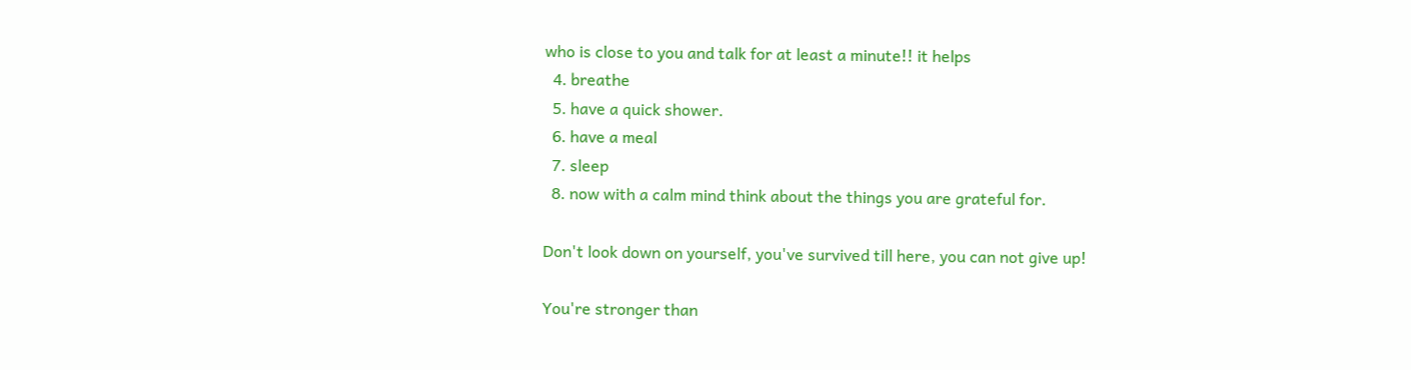who is close to you and talk for at least a minute!! it helps
  4. breathe
  5. have a quick shower.
  6. have a meal
  7. sleep
  8. now with a calm mind think about the things you are grateful for.

Don't look down on yourself, you've survived till here, you can not give up!

You're stronger than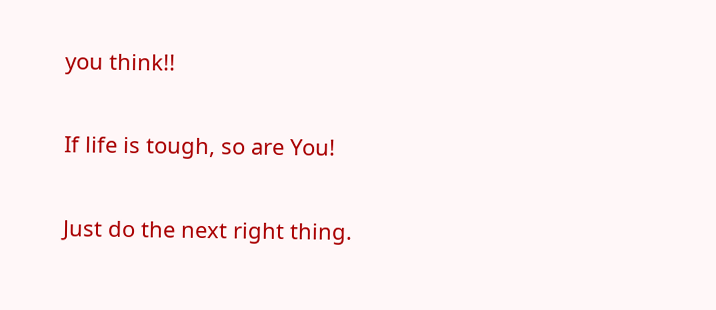you think!!

If life is tough, so are You!

Just do the next right thing.